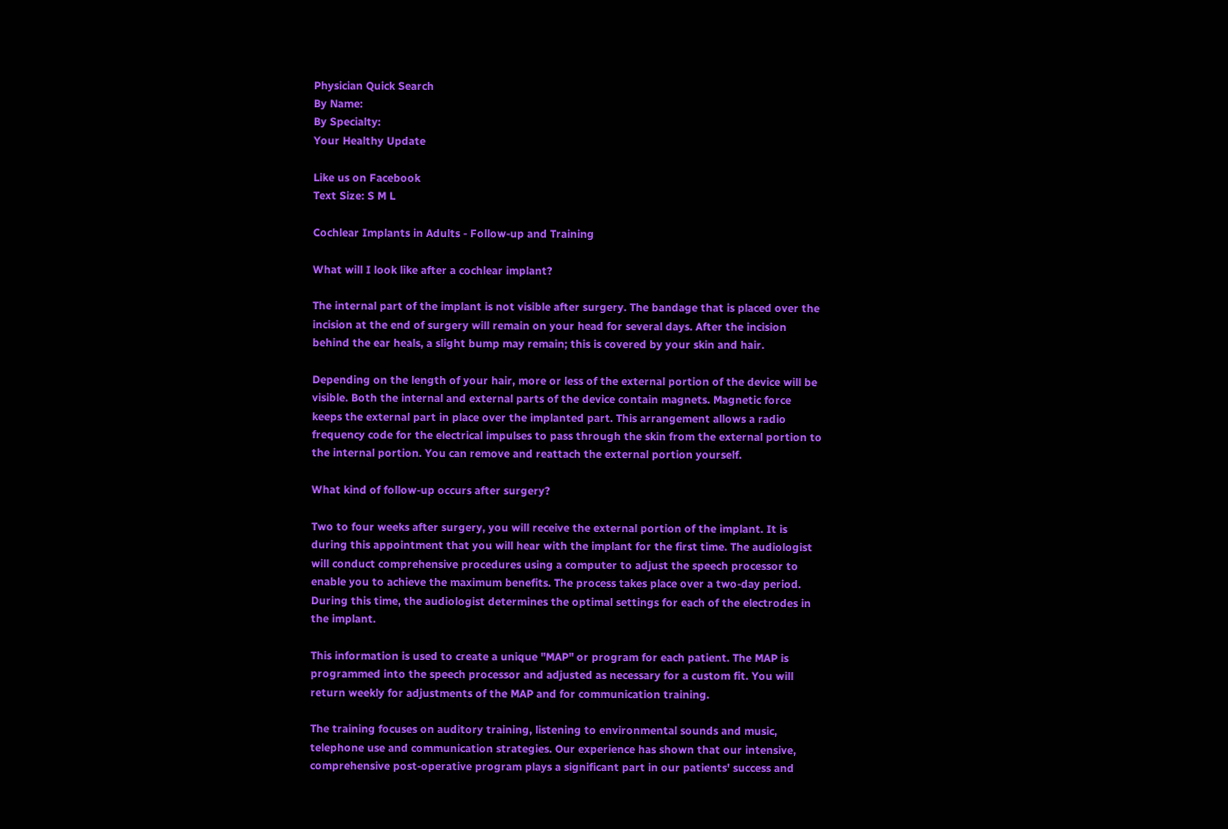Physician Quick Search
By Name:
By Specialty:
Your Healthy Update

Like us on Facebook
Text Size: S M L

Cochlear Implants in Adults - Follow-up and Training

What will I look like after a cochlear implant?

The internal part of the implant is not visible after surgery. The bandage that is placed over the incision at the end of surgery will remain on your head for several days. After the incision behind the ear heals, a slight bump may remain; this is covered by your skin and hair.

Depending on the length of your hair, more or less of the external portion of the device will be visible. Both the internal and external parts of the device contain magnets. Magnetic force keeps the external part in place over the implanted part. This arrangement allows a radio frequency code for the electrical impulses to pass through the skin from the external portion to the internal portion. You can remove and reattach the external portion yourself.

What kind of follow-up occurs after surgery?

Two to four weeks after surgery, you will receive the external portion of the implant. It is during this appointment that you will hear with the implant for the first time. The audiologist will conduct comprehensive procedures using a computer to adjust the speech processor to enable you to achieve the maximum benefits. The process takes place over a two-day period. During this time, the audiologist determines the optimal settings for each of the electrodes in the implant.

This information is used to create a unique "MAP" or program for each patient. The MAP is programmed into the speech processor and adjusted as necessary for a custom fit. You will return weekly for adjustments of the MAP and for communication training.

The training focuses on auditory training, listening to environmental sounds and music, telephone use and communication strategies. Our experience has shown that our intensive, comprehensive post-operative program plays a significant part in our patients' success and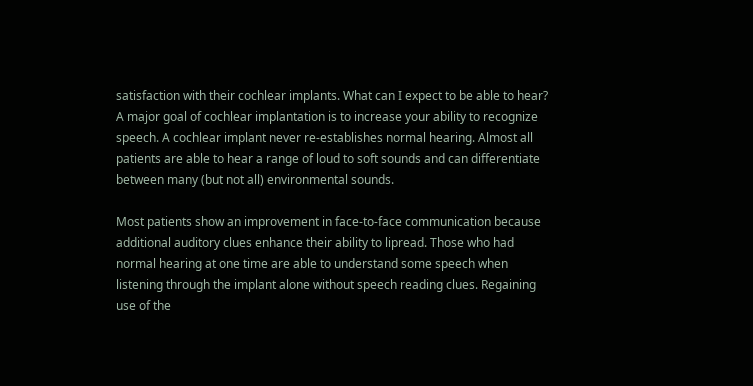satisfaction with their cochlear implants. What can I expect to be able to hear?
A major goal of cochlear implantation is to increase your ability to recognize speech. A cochlear implant never re-establishes normal hearing. Almost all patients are able to hear a range of loud to soft sounds and can differentiate between many (but not all) environmental sounds.

Most patients show an improvement in face-to-face communication because additional auditory clues enhance their ability to lipread. Those who had normal hearing at one time are able to understand some speech when listening through the implant alone without speech reading clues. Regaining use of the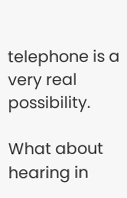telephone is a very real possibility.

What about hearing in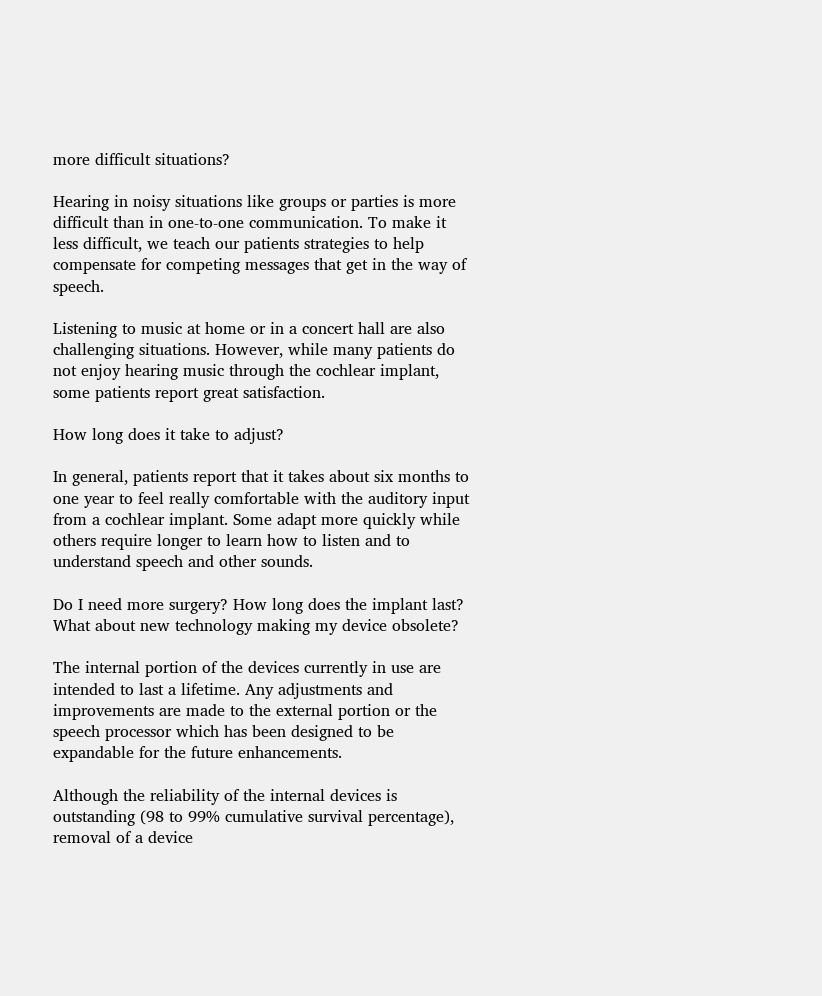more difficult situations?

Hearing in noisy situations like groups or parties is more difficult than in one-to-one communication. To make it less difficult, we teach our patients strategies to help compensate for competing messages that get in the way of speech.

Listening to music at home or in a concert hall are also challenging situations. However, while many patients do not enjoy hearing music through the cochlear implant, some patients report great satisfaction.

How long does it take to adjust?

In general, patients report that it takes about six months to one year to feel really comfortable with the auditory input from a cochlear implant. Some adapt more quickly while others require longer to learn how to listen and to understand speech and other sounds.

Do I need more surgery? How long does the implant last? What about new technology making my device obsolete?

The internal portion of the devices currently in use are intended to last a lifetime. Any adjustments and improvements are made to the external portion or the speech processor which has been designed to be expandable for the future enhancements.

Although the reliability of the internal devices is outstanding (98 to 99% cumulative survival percentage), removal of a device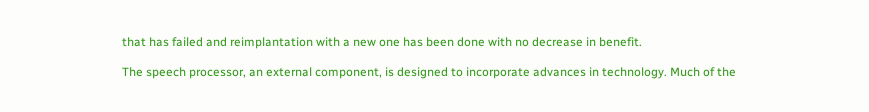that has failed and reimplantation with a new one has been done with no decrease in benefit.

The speech processor, an external component, is designed to incorporate advances in technology. Much of the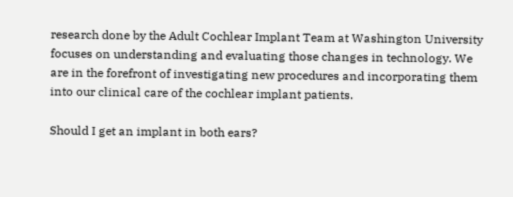research done by the Adult Cochlear Implant Team at Washington University focuses on understanding and evaluating those changes in technology. We are in the forefront of investigating new procedures and incorporating them into our clinical care of the cochlear implant patients.

Should I get an implant in both ears?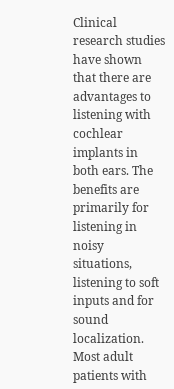Clinical research studies have shown that there are advantages to listening with cochlear implants in both ears. The benefits are primarily for listening in noisy situations, listening to soft inputs and for sound localization. Most adult patients with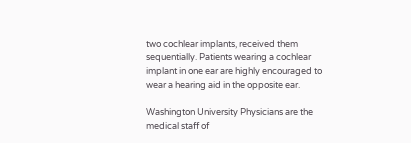two cochlear implants, received them sequentially. Patients wearing a cochlear implant in one ear are highly encouraged to wear a hearing aid in the opposite ear.

Washington University Physicians are the medical staff of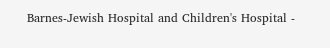Barnes-Jewish Hospital and Children's Hospital -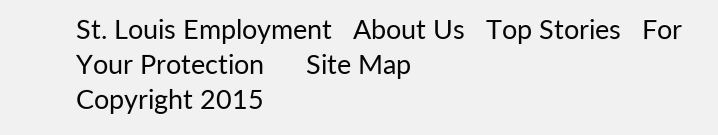St. Louis Employment   About Us   Top Stories   For Your Protection      Site Map
Copyright 2015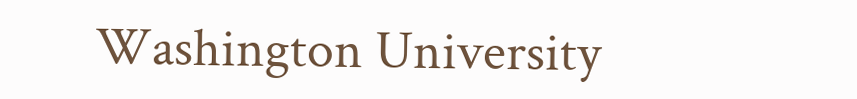Washington University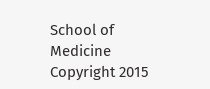School of Medicine
Copyright 2015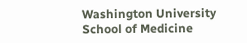Washington University School of Medicine